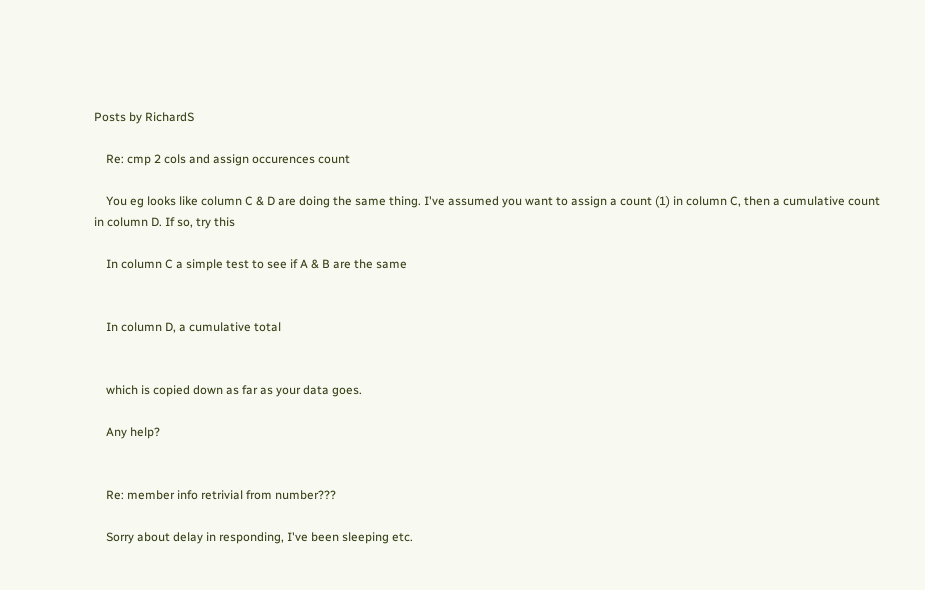Posts by RichardS

    Re: cmp 2 cols and assign occurences count

    You eg looks like column C & D are doing the same thing. I've assumed you want to assign a count (1) in column C, then a cumulative count in column D. If so, try this

    In column C a simple test to see if A & B are the same


    In column D, a cumulative total


    which is copied down as far as your data goes.

    Any help?


    Re: member info retrivial from number???

    Sorry about delay in responding, I've been sleeping etc.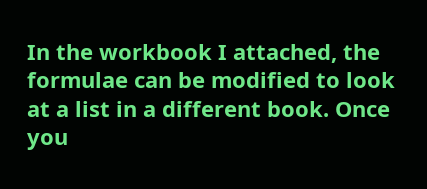In the workbook I attached, the formulae can be modified to look at a list in a different book. Once you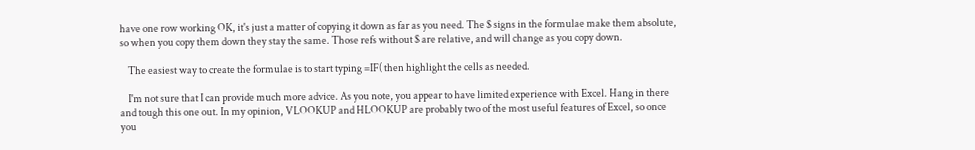have one row working OK, it's just a matter of copying it down as far as you need. The $ signs in the formulae make them absolute, so when you copy them down they stay the same. Those refs without $ are relative, and will change as you copy down.

    The easiest way to create the formulae is to start typing =IF( then highlight the cells as needed.

    I'm not sure that I can provide much more advice. As you note, you appear to have limited experience with Excel. Hang in there and tough this one out. In my opinion, VLOOKUP and HLOOKUP are probably two of the most useful features of Excel, so once you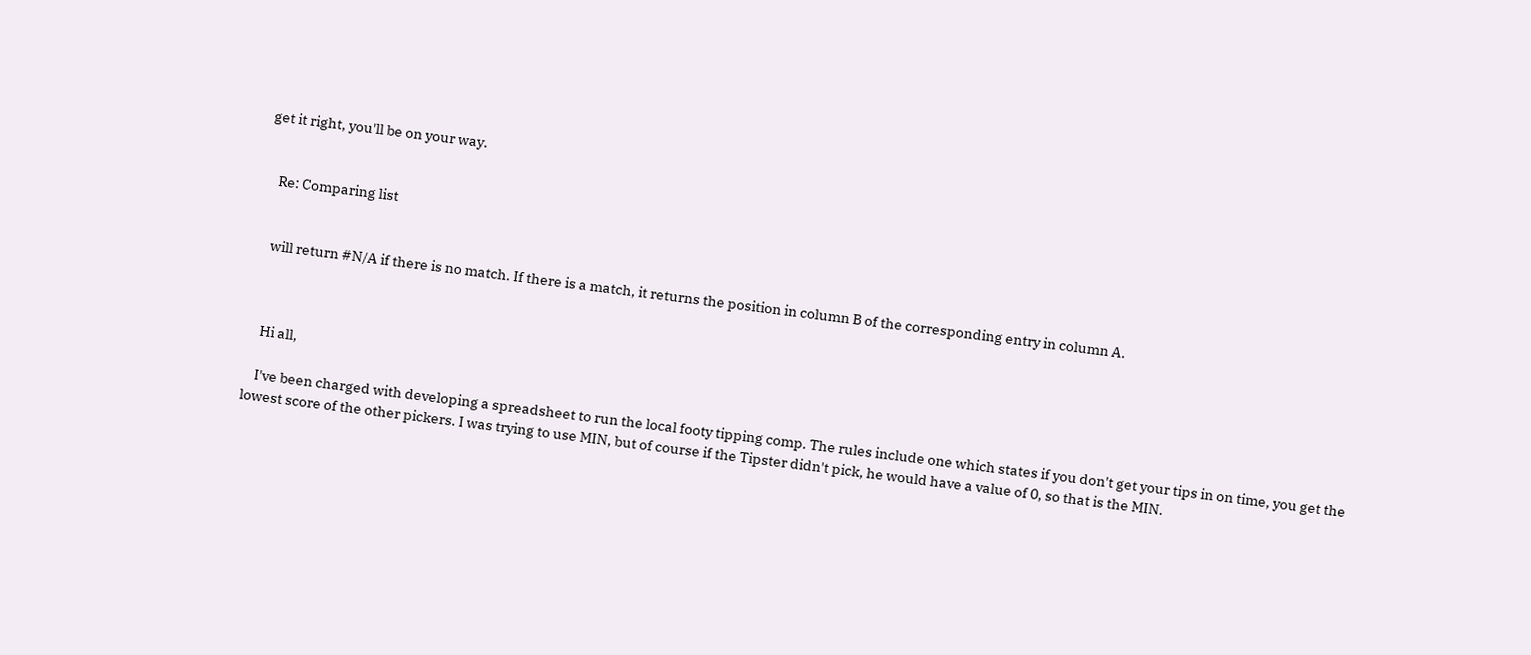get it right, you'll be on your way.


    Re: Comparing list


    will return #N/A if there is no match. If there is a match, it returns the position in column B of the corresponding entry in column A.



    Hi all,

    I've been charged with developing a spreadsheet to run the local footy tipping comp. The rules include one which states if you don't get your tips in on time, you get the lowest score of the other pickers. I was trying to use MIN, but of course if the Tipster didn't pick, he would have a value of 0, so that is the MIN.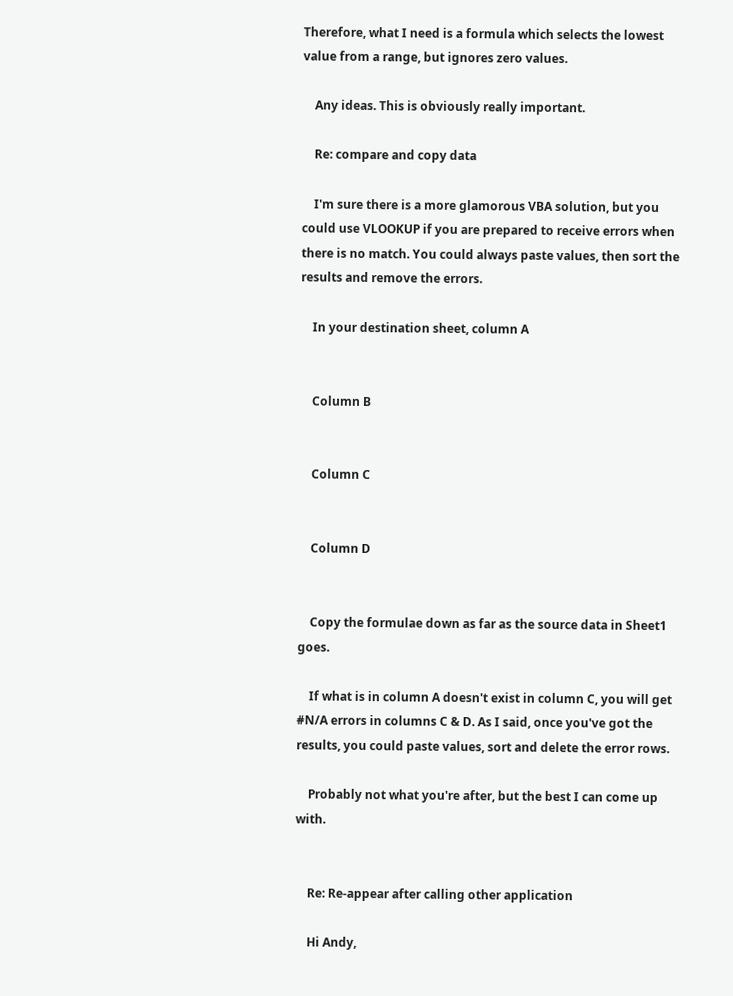Therefore, what I need is a formula which selects the lowest value from a range, but ignores zero values.

    Any ideas. This is obviously really important.

    Re: compare and copy data

    I'm sure there is a more glamorous VBA solution, but you could use VLOOKUP if you are prepared to receive errors when there is no match. You could always paste values, then sort the results and remove the errors.

    In your destination sheet, column A


    Column B


    Column C


    Column D


    Copy the formulae down as far as the source data in Sheet1 goes.

    If what is in column A doesn't exist in column C, you will get #N/A errors in columns C & D. As I said, once you've got the results, you could paste values, sort and delete the error rows.

    Probably not what you're after, but the best I can come up with.


    Re: Re-appear after calling other application

    Hi Andy,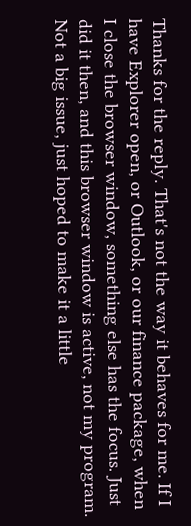Thanks for the reply. That's not the way it behaves for me. If I have Explorer open, or Outlook, or our finance package, when I close the browser window, something else has the focus. Just did it then, and this browser window is active, not my program. Not a big issue, just hoped to make it a little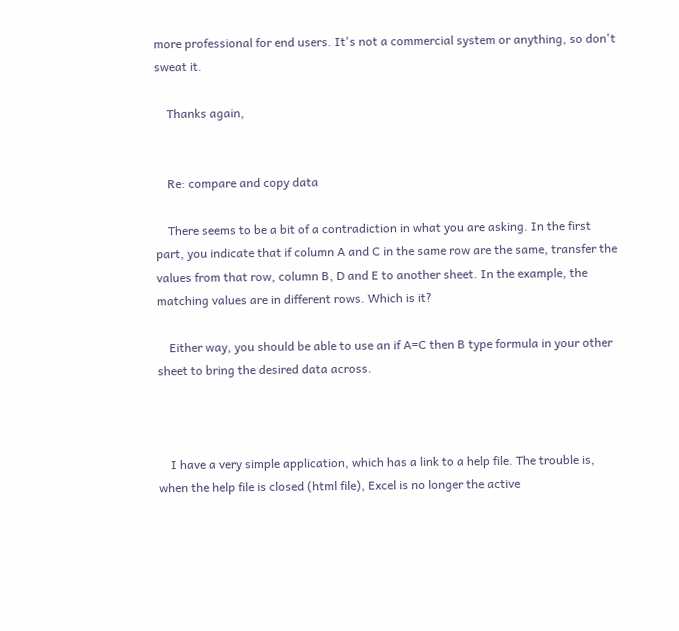more professional for end users. It's not a commercial system or anything, so don't sweat it.

    Thanks again,


    Re: compare and copy data

    There seems to be a bit of a contradiction in what you are asking. In the first part, you indicate that if column A and C in the same row are the same, transfer the values from that row, column B, D and E to another sheet. In the example, the matching values are in different rows. Which is it?

    Either way, you should be able to use an if A=C then B type formula in your other sheet to bring the desired data across.



    I have a very simple application, which has a link to a help file. The trouble is, when the help file is closed (html file), Excel is no longer the active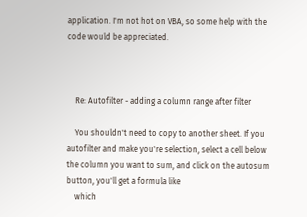application. I'm not hot on VBA, so some help with the code would be appreciated.



    Re: Autofilter - adding a column range after filter

    You shouldn't need to copy to another sheet. If you autofilter and make you're selection, select a cell below the column you want to sum, and click on the autosum button, you'll get a formula like
    which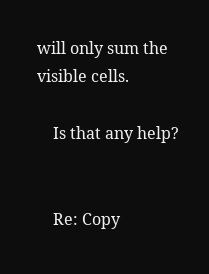will only sum the visible cells.

    Is that any help?


    Re: Copy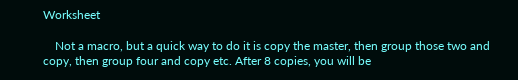Worksheet

    Not a macro, but a quick way to do it is copy the master, then group those two and copy, then group four and copy etc. After 8 copies, you will be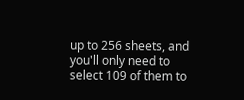up to 256 sheets, and you'll only need to select 109 of them to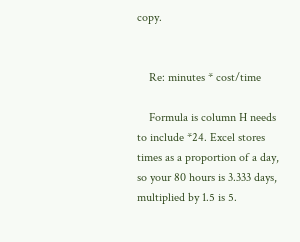copy.


    Re: minutes * cost/time

    Formula is column H needs to include *24. Excel stores times as a proportion of a day, so your 80 hours is 3.333 days, multiplied by 1.5 is 5.